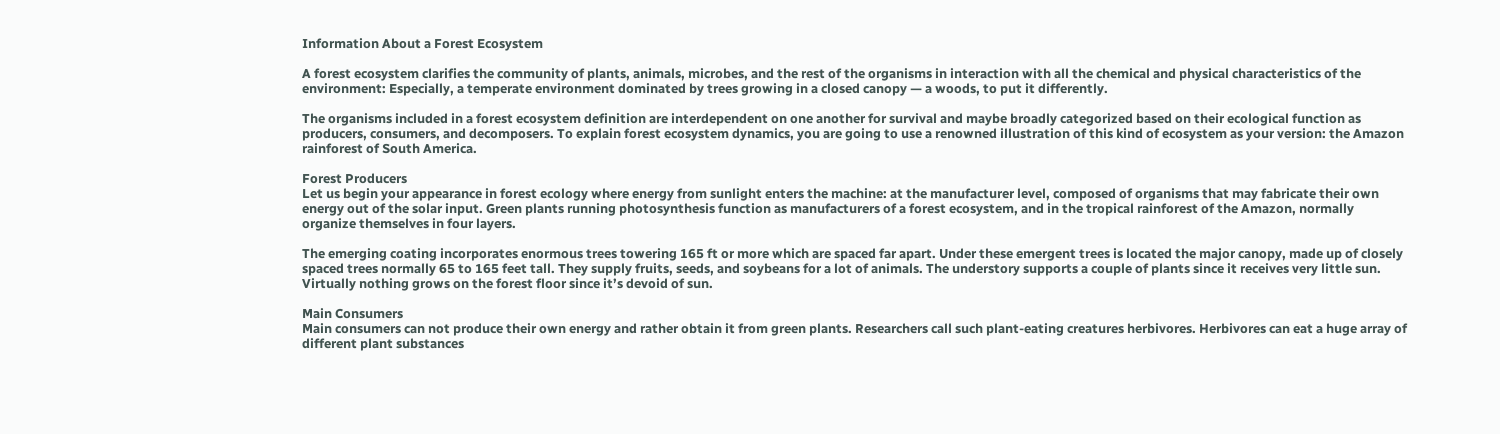Information About a Forest Ecosystem

A forest ecosystem clarifies the community of plants, animals, microbes, and the rest of the organisms in interaction with all the chemical and physical characteristics of the environment: Especially, a temperate environment dominated by trees growing in a closed canopy — a woods, to put it differently.

The organisms included in a forest ecosystem definition are interdependent on one another for survival and maybe broadly categorized based on their ecological function as producers, consumers, and decomposers. To explain forest ecosystem dynamics, you are going to use a renowned illustration of this kind of ecosystem as your version: the Amazon rainforest of South America.

Forest Producers
Let us begin your appearance in forest ecology where energy from sunlight enters the machine: at the manufacturer level, composed of organisms that may fabricate their own energy out of the solar input. Green plants running photosynthesis function as manufacturers of a forest ecosystem, and in the tropical rainforest of the Amazon, normally organize themselves in four layers.

The emerging coating incorporates enormous trees towering 165 ft or more which are spaced far apart. Under these emergent trees is located the major canopy, made up of closely spaced trees normally 65 to 165 feet tall. They supply fruits, seeds, and soybeans for a lot of animals. The understory supports a couple of plants since it receives very little sun. Virtually nothing grows on the forest floor since it’s devoid of sun.

Main Consumers
Main consumers can not produce their own energy and rather obtain it from green plants. Researchers call such plant-eating creatures herbivores. Herbivores can eat a huge array of different plant substances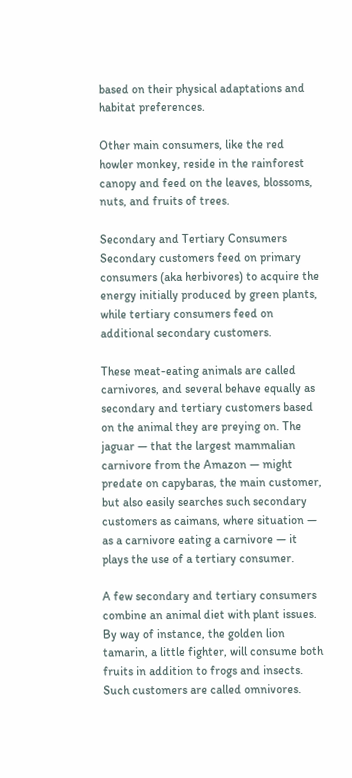based on their physical adaptations and habitat preferences.

Other main consumers, like the red howler monkey, reside in the rainforest canopy and feed on the leaves, blossoms, nuts, and fruits of trees.

Secondary and Tertiary Consumers
Secondary customers feed on primary consumers (aka herbivores) to acquire the energy initially produced by green plants, while tertiary consumers feed on additional secondary customers.

These meat-eating animals are called carnivores, and several behave equally as secondary and tertiary customers based on the animal they are preying on. The jaguar — that the largest mammalian carnivore from the Amazon — might predate on capybaras, the main customer, but also easily searches such secondary customers as caimans, where situation — as a carnivore eating a carnivore — it plays the use of a tertiary consumer.

A few secondary and tertiary consumers combine an animal diet with plant issues. By way of instance, the golden lion tamarin, a little fighter, will consume both fruits in addition to frogs and insects. Such customers are called omnivores.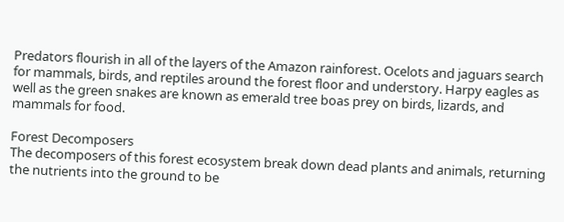Predators flourish in all of the layers of the Amazon rainforest. Ocelots and jaguars search for mammals, birds, and reptiles around the forest floor and understory. Harpy eagles as well as the green snakes are known as emerald tree boas prey on birds, lizards, and mammals for food.

Forest Decomposers
The decomposers of this forest ecosystem break down dead plants and animals, returning the nutrients into the ground to be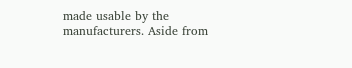made usable by the manufacturers. Aside from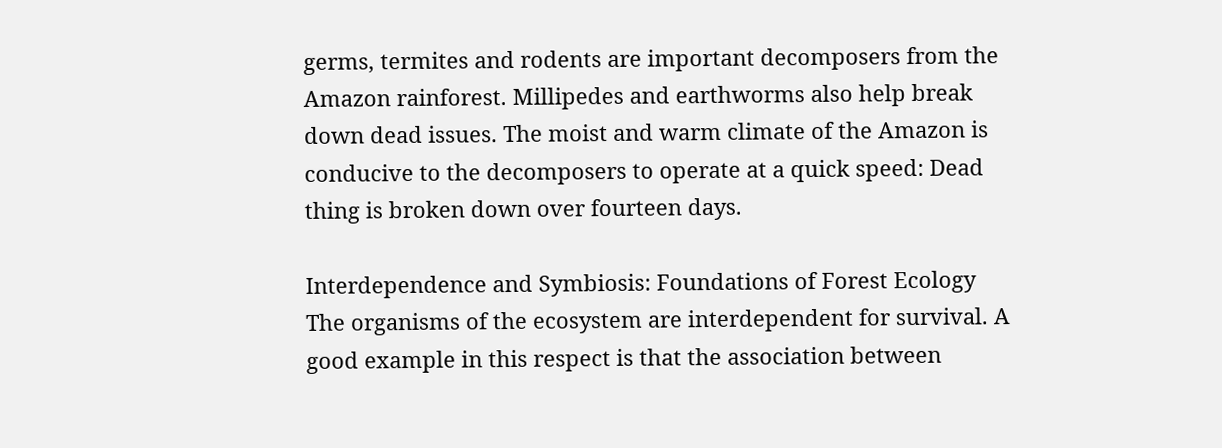germs, termites and rodents are important decomposers from the Amazon rainforest. Millipedes and earthworms also help break down dead issues. The moist and warm climate of the Amazon is conducive to the decomposers to operate at a quick speed: Dead thing is broken down over fourteen days.

Interdependence and Symbiosis: Foundations of Forest Ecology
The organisms of the ecosystem are interdependent for survival. A good example in this respect is that the association between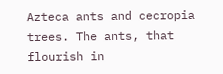Azteca ants and cecropia trees. The ants, that flourish in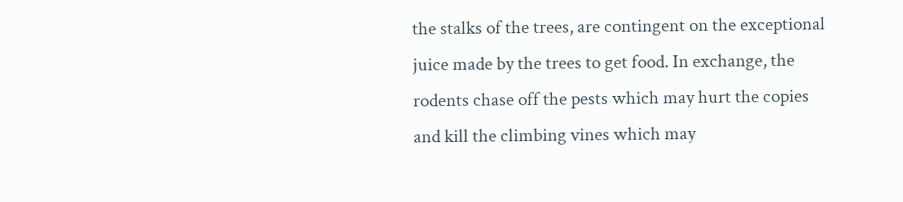the stalks of the trees, are contingent on the exceptional juice made by the trees to get food. In exchange, the rodents chase off the pests which may hurt the copies and kill the climbing vines which may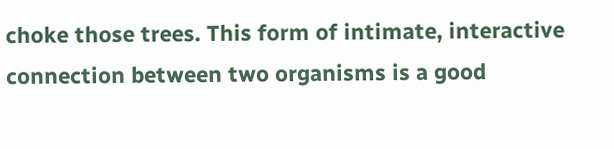choke those trees. This form of intimate, interactive connection between two organisms is a good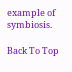example of symbiosis.

Back To Top